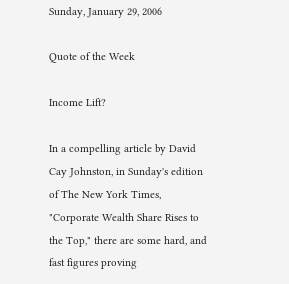Sunday, January 29, 2006

Quote of the Week

Income Lift?

In a compelling article by David Cay Johnston, in Sunday's edition of The New York Times, "Corporate Wealth Share Rises to the Top," there are some hard, and fast figures proving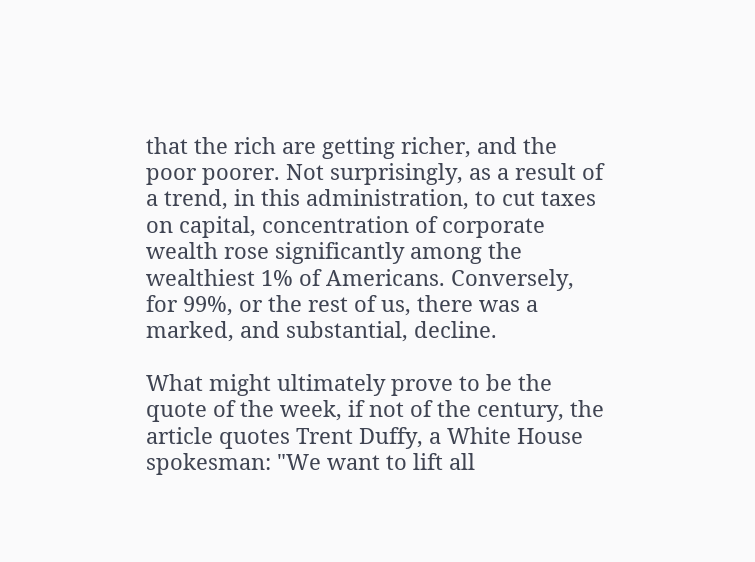that the rich are getting richer, and the poor poorer. Not surprisingly, as a result of a trend, in this administration, to cut taxes on capital, concentration of corporate wealth rose significantly among the wealthiest 1% of Americans. Conversely, for 99%, or the rest of us, there was a marked, and substantial, decline.

What might ultimately prove to be the quote of the week, if not of the century, the article quotes Trent Duffy, a White House spokesman: "We want to lift all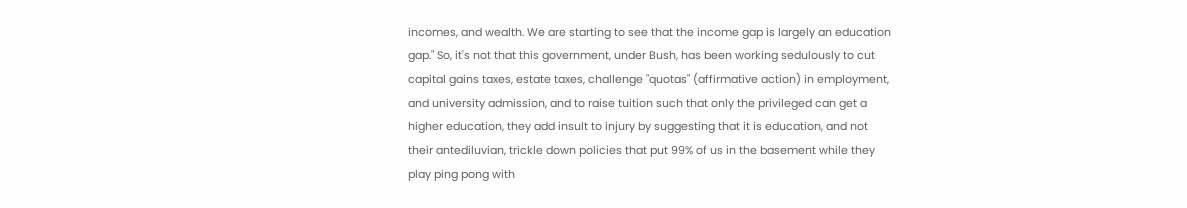incomes, and wealth. We are starting to see that the income gap is largely an education gap." So, it's not that this government, under Bush, has been working sedulously to cut capital gains taxes, estate taxes, challenge "quotas" (affirmative action) in employment, and university admission, and to raise tuition such that only the privileged can get a higher education, they add insult to injury by suggesting that it is education, and not their antediluvian, trickle down policies that put 99% of us in the basement while they play ping pong with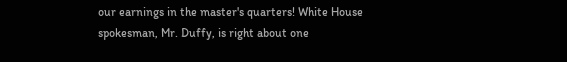our earnings in the master's quarters! White House spokesman, Mr. Duffy, is right about one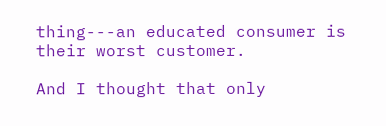thing---an educated consumer is their worst customer.

And I thought that only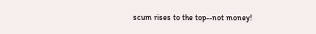scum rises to the top--not money!